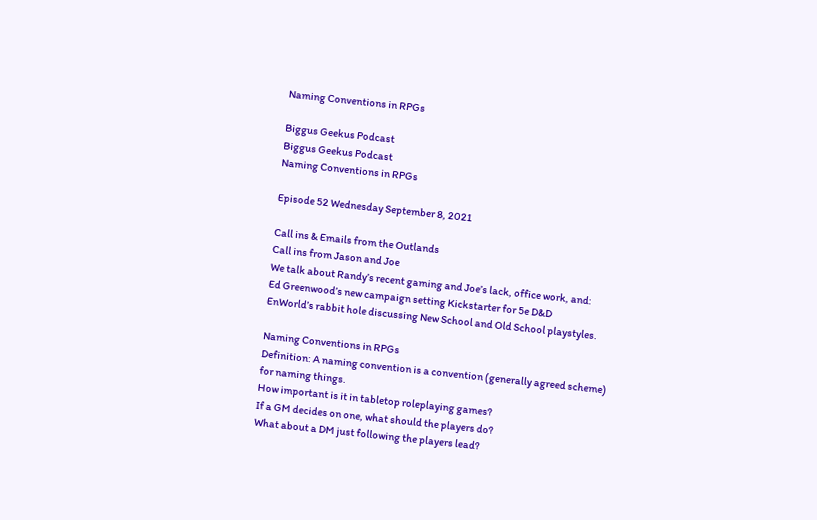Naming Conventions in RPGs

Biggus Geekus Podcast
Biggus Geekus Podcast
Naming Conventions in RPGs

Episode 52 Wednesday September 8, 2021

Call ins & Emails from the Outlands
Call ins from Jason and Joe
We talk about Randy’s recent gaming and Joe’s lack, office work, and:
Ed Greenwood’s new campaign setting Kickstarter for 5e D&D
EnWorld’s rabbit hole discussing New School and Old School playstyles.

Naming Conventions in RPGs
Definition: A naming convention is a convention (generally agreed scheme) for naming things.
How important is it in tabletop roleplaying games?
If a GM decides on one, what should the players do?
What about a DM just following the players lead?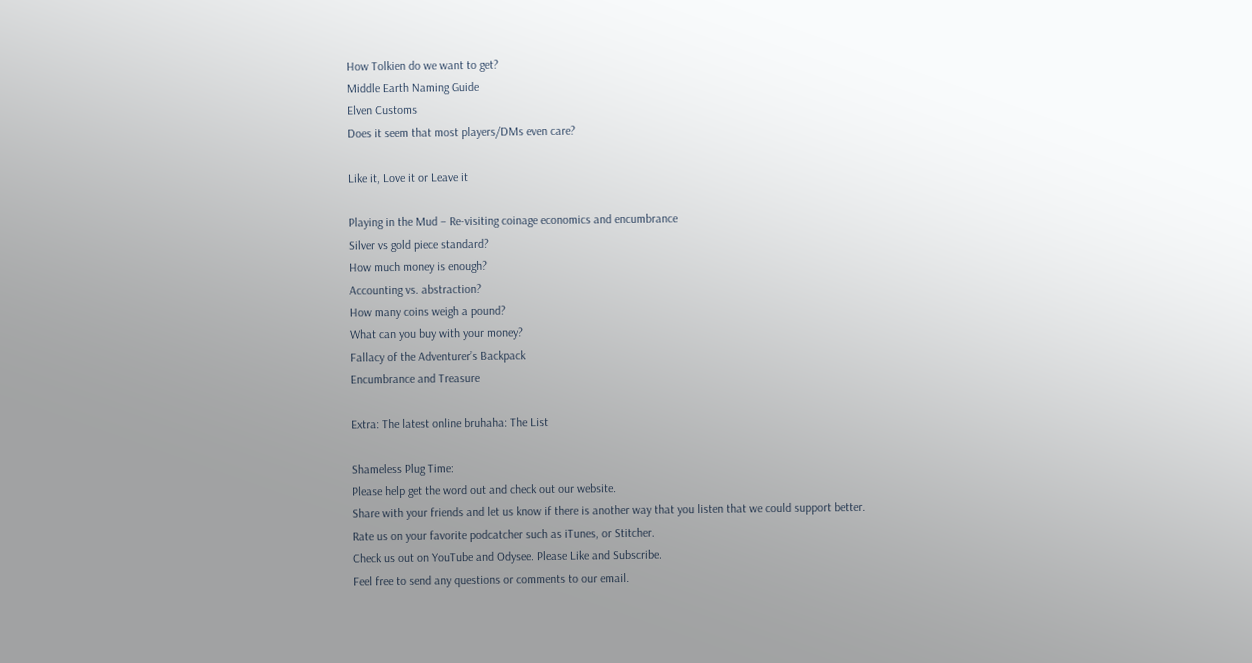How Tolkien do we want to get?
Middle Earth Naming Guide
Elven Customs
Does it seem that most players/DMs even care?

Like it, Love it or Leave it

Playing in the Mud – Re-visiting coinage economics and encumbrance
Silver vs gold piece standard?
How much money is enough?
Accounting vs. abstraction?
How many coins weigh a pound?
What can you buy with your money?
Fallacy of the Adventurer’s Backpack
Encumbrance and Treasure

Extra: The latest online bruhaha: The List

Shameless Plug Time:
Please help get the word out and check out our website.
Share with your friends and let us know if there is another way that you listen that we could support better.
Rate us on your favorite podcatcher such as iTunes, or Stitcher.
Check us out on YouTube and Odysee. Please Like and Subscribe.
Feel free to send any questions or comments to our email.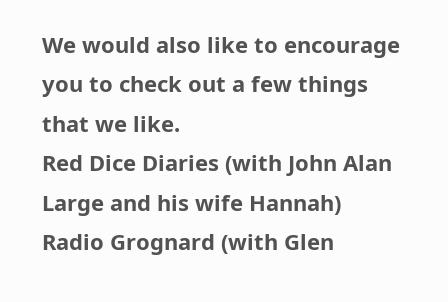We would also like to encourage you to check out a few things that we like.
Red Dice Diaries (with John Alan Large and his wife Hannah)
Radio Grognard (with Glen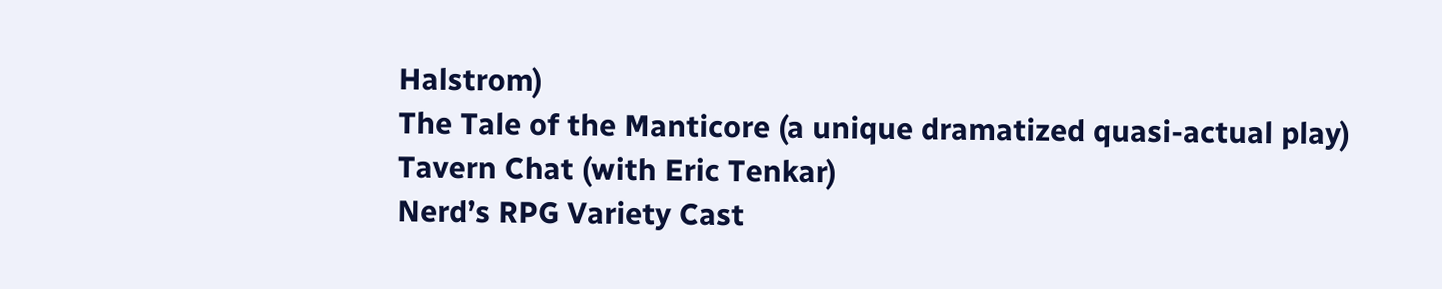Halstrom)
The Tale of the Manticore (a unique dramatized quasi-actual play)
Tavern Chat (with Eric Tenkar)
Nerd’s RPG Variety Cast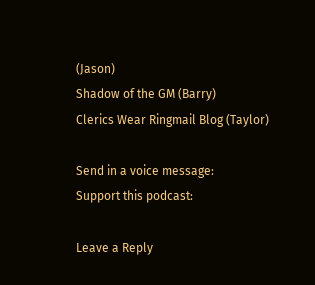(Jason)
Shadow of the GM (Barry)
Clerics Wear Ringmail Blog (Taylor)

Send in a voice message:
Support this podcast:

Leave a Reply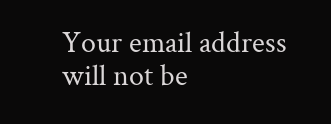Your email address will not be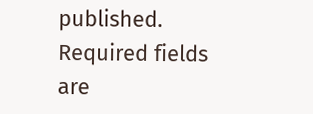published. Required fields are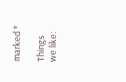marked *

Things we like: